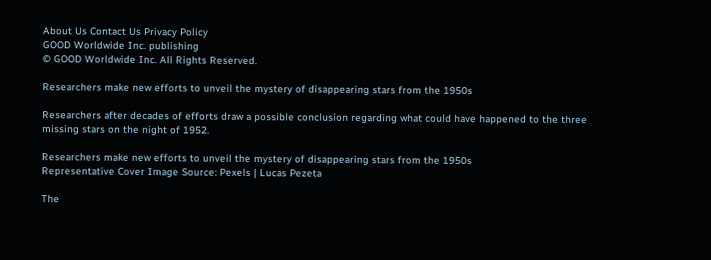About Us Contact Us Privacy Policy
GOOD Worldwide Inc. publishing
© GOOD Worldwide Inc. All Rights Reserved.

Researchers make new efforts to unveil the mystery of disappearing stars from the 1950s

Researchers after decades of efforts draw a possible conclusion regarding what could have happened to the three missing stars on the night of 1952.

Researchers make new efforts to unveil the mystery of disappearing stars from the 1950s
Representative Cover Image Source: Pexels | Lucas Pezeta

The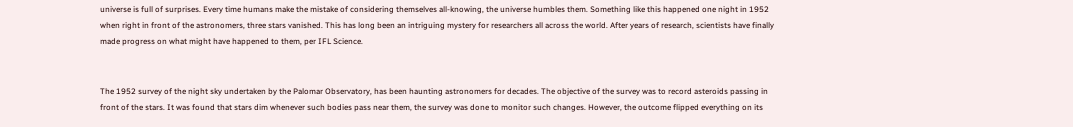universe is full of surprises. Every time humans make the mistake of considering themselves all-knowing, the universe humbles them. Something like this happened one night in 1952 when right in front of the astronomers, three stars vanished. This has long been an intriguing mystery for researchers all across the world. After years of research, scientists have finally made progress on what might have happened to them, per IFL Science.


The 1952 survey of the night sky undertaken by the Palomar Observatory, has been haunting astronomers for decades. The objective of the survey was to record asteroids passing in front of the stars. It was found that stars dim whenever such bodies pass near them, the survey was done to monitor such changes. However, the outcome flipped everything on its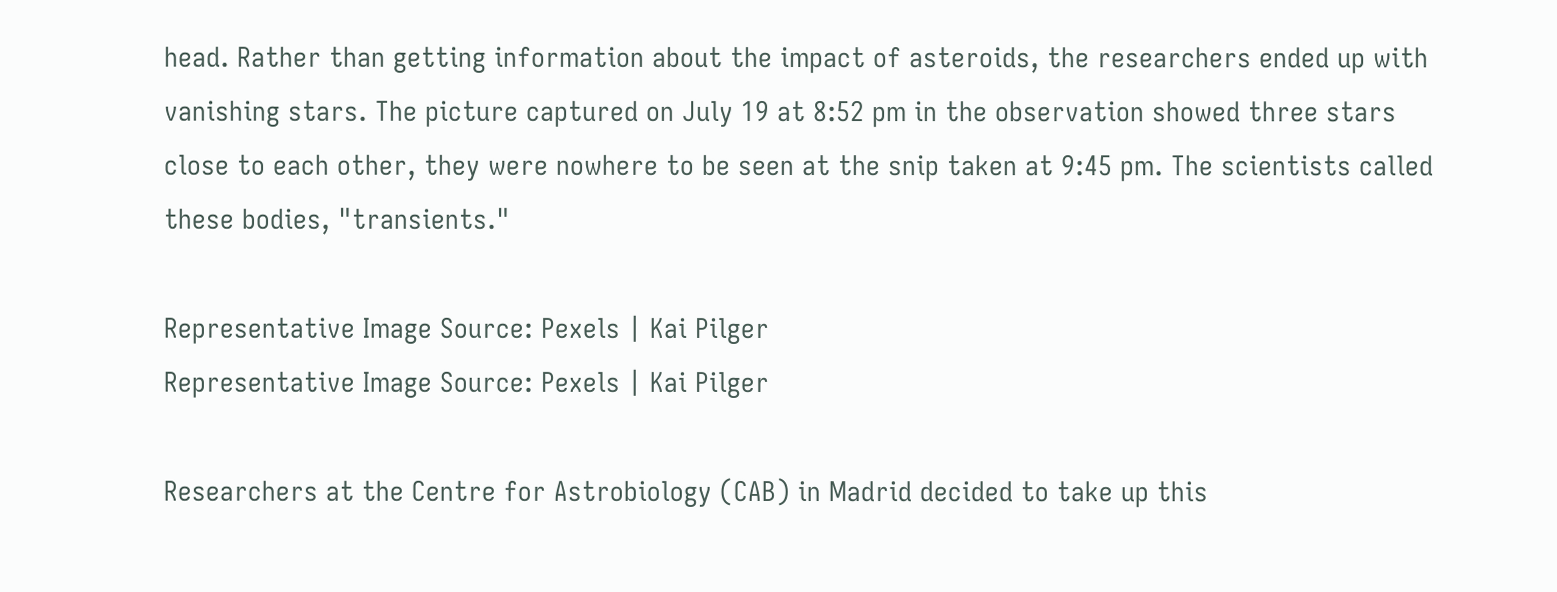head. Rather than getting information about the impact of asteroids, the researchers ended up with vanishing stars. The picture captured on July 19 at 8:52 pm in the observation showed three stars close to each other, they were nowhere to be seen at the snip taken at 9:45 pm. The scientists called these bodies, "transients."

Representative Image Source: Pexels | Kai Pilger
Representative Image Source: Pexels | Kai Pilger

Researchers at the Centre for Astrobiology (CAB) in Madrid decided to take up this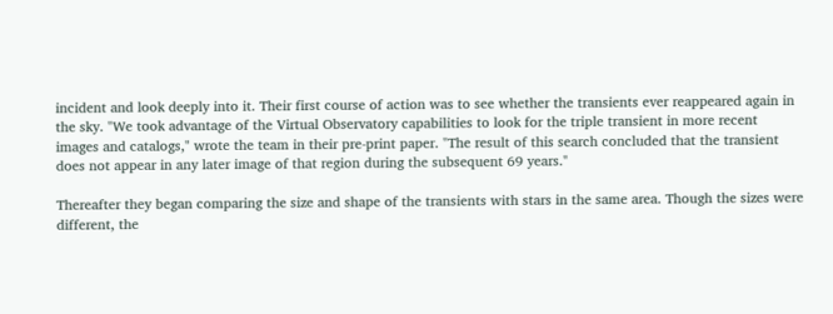incident and look deeply into it. Their first course of action was to see whether the transients ever reappeared again in the sky. "We took advantage of the Virtual Observatory capabilities to look for the triple transient in more recent images and catalogs," wrote the team in their pre-print paper. "The result of this search concluded that the transient does not appear in any later image of that region during the subsequent 69 years."

Thereafter they began comparing the size and shape of the transients with stars in the same area. Though the sizes were different, the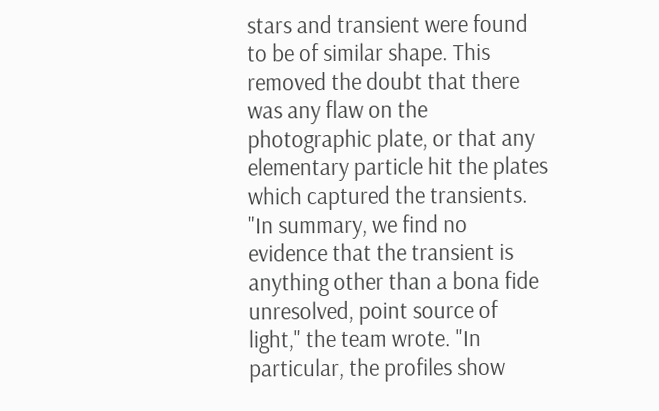stars and transient were found to be of similar shape. This removed the doubt that there was any flaw on the photographic plate, or that any elementary particle hit the plates which captured the transients. "In summary, we find no evidence that the transient is anything other than a bona fide unresolved, point source of light," the team wrote. "In particular, the profiles show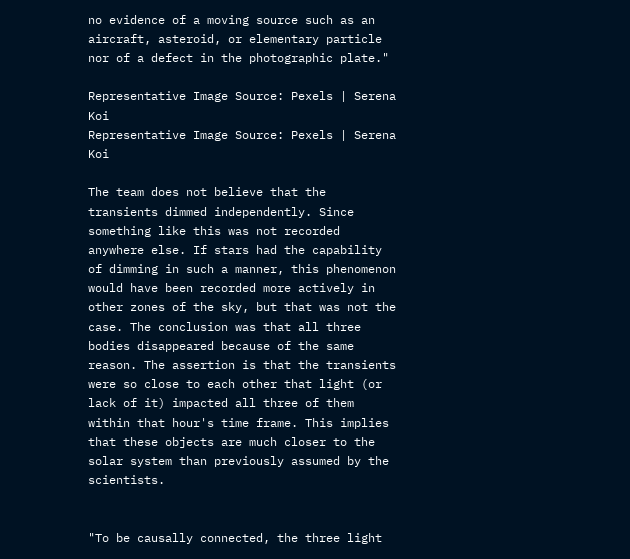no evidence of a moving source such as an aircraft, asteroid, or elementary particle nor of a defect in the photographic plate."

Representative Image Source: Pexels | Serena Koi
Representative Image Source: Pexels | Serena Koi

The team does not believe that the transients dimmed independently. Since something like this was not recorded anywhere else. If stars had the capability of dimming in such a manner, this phenomenon would have been recorded more actively in other zones of the sky, but that was not the case. The conclusion was that all three bodies disappeared because of the same reason. The assertion is that the transients were so close to each other that light (or lack of it) impacted all three of them within that hour's time frame. This implies that these objects are much closer to the solar system than previously assumed by the scientists.


"To be causally connected, the three light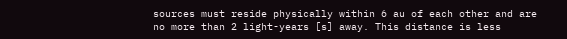sources must reside physically within 6 au of each other and are no more than 2 light-years [s] away. This distance is less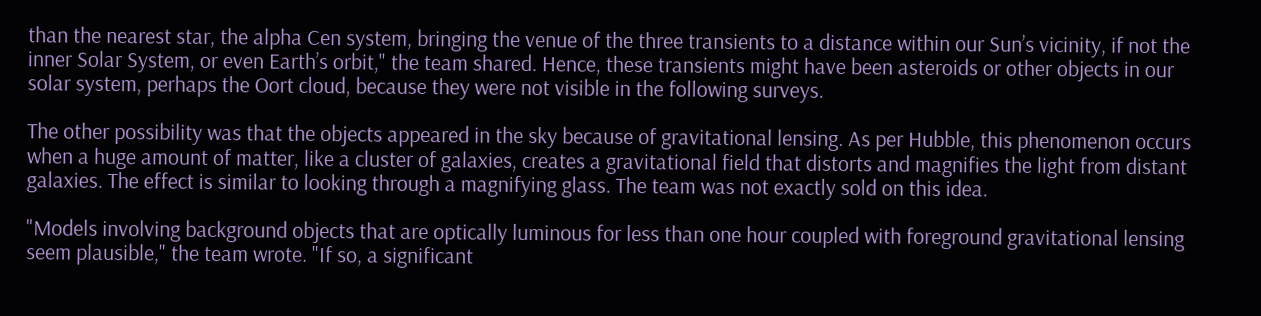than the nearest star, the alpha Cen system, bringing the venue of the three transients to a distance within our Sun’s vicinity, if not the inner Solar System, or even Earth’s orbit," the team shared. Hence, these transients might have been asteroids or other objects in our solar system, perhaps the Oort cloud, because they were not visible in the following surveys.

The other possibility was that the objects appeared in the sky because of gravitational lensing. As per Hubble, this phenomenon occurs when a huge amount of matter, like a cluster of galaxies, creates a gravitational field that distorts and magnifies the light from distant galaxies. The effect is similar to looking through a magnifying glass. The team was not exactly sold on this idea.

"Models involving background objects that are optically luminous for less than one hour coupled with foreground gravitational lensing seem plausible," the team wrote. "If so, a significant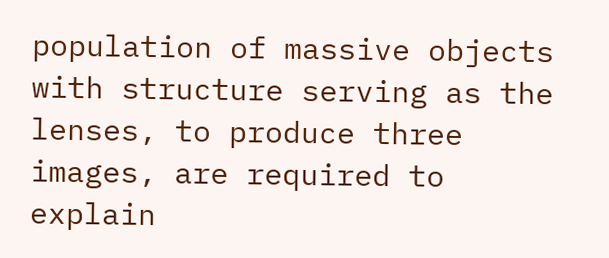population of massive objects with structure serving as the lenses, to produce three images, are required to explain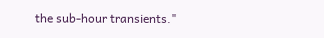the sub-hour transients."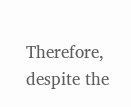Therefore, despite the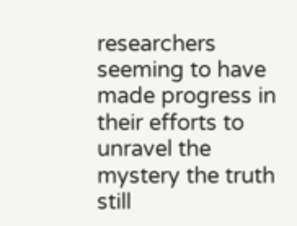researchers seeming to have made progress in their efforts to unravel the mystery the truth still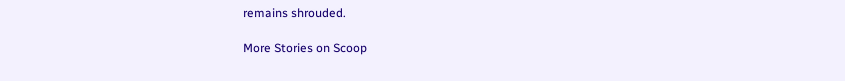remains shrouded.

More Stories on Scoop